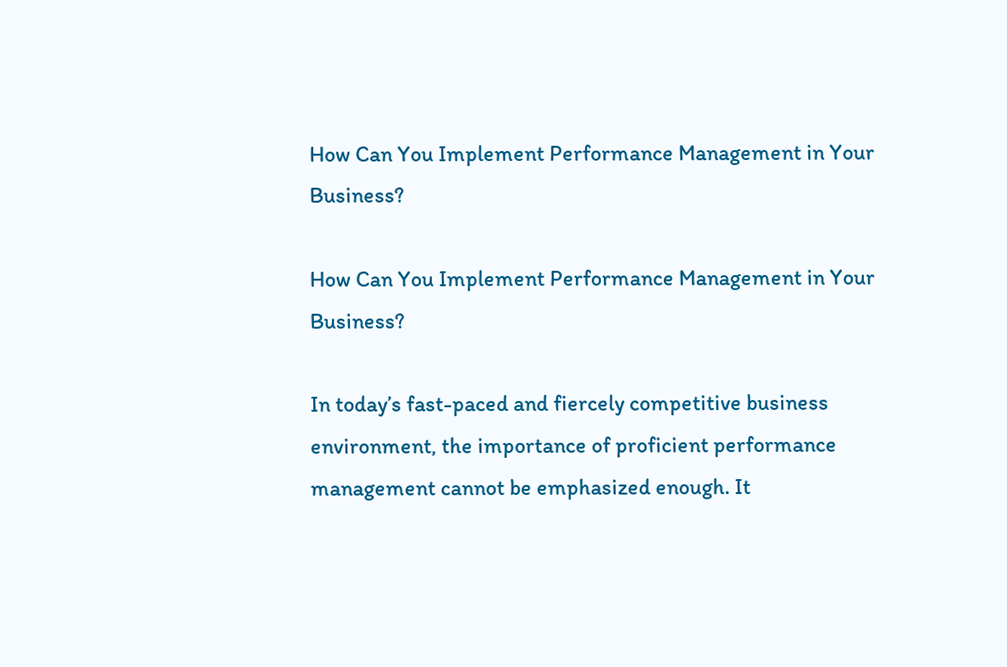How Can You Implement Performance Management in Your Business?

How Can You Implement Performance Management in Your Business?

In today’s fast-paced and fiercely competitive business environment, the importance of proficient performance management cannot be emphasized enough. It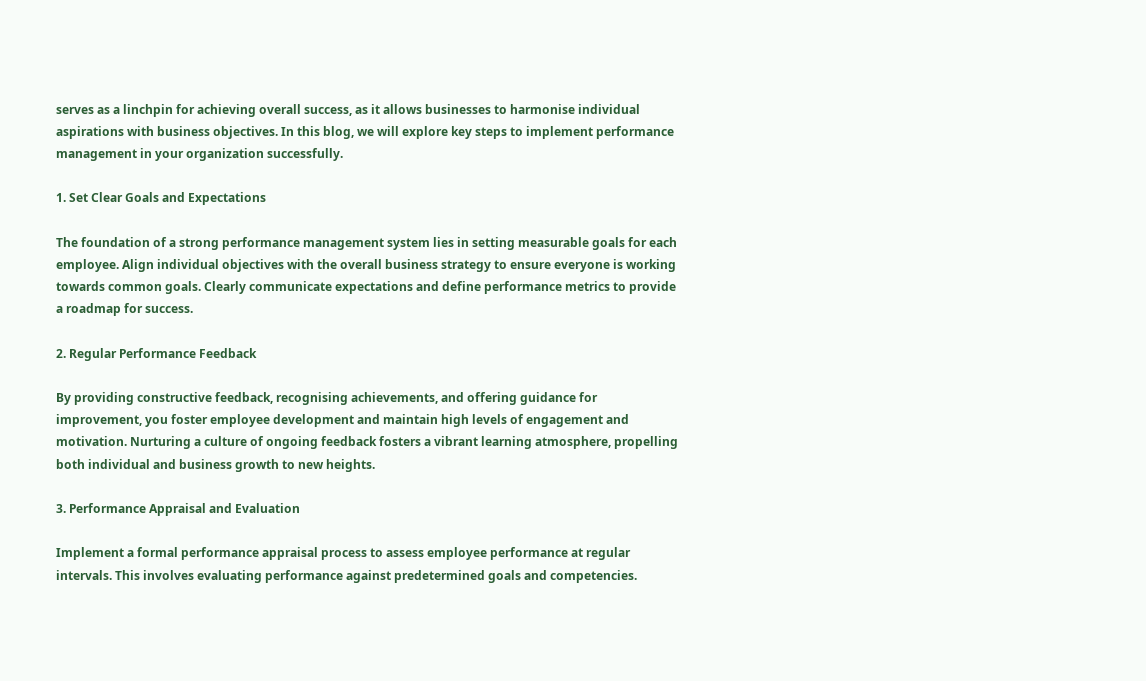serves as a linchpin for achieving overall success, as it allows businesses to harmonise individual aspirations with business objectives. In this blog, we will explore key steps to implement performance management in your organization successfully.

1. Set Clear Goals and Expectations

The foundation of a strong performance management system lies in setting measurable goals for each employee. Align individual objectives with the overall business strategy to ensure everyone is working towards common goals. Clearly communicate expectations and define performance metrics to provide a roadmap for success.

2. Regular Performance Feedback

By providing constructive feedback, recognising achievements, and offering guidance for improvement, you foster employee development and maintain high levels of engagement and motivation. Nurturing a culture of ongoing feedback fosters a vibrant learning atmosphere, propelling both individual and business growth to new heights.

3. Performance Appraisal and Evaluation

Implement a formal performance appraisal process to assess employee performance at regular intervals. This involves evaluating performance against predetermined goals and competencies.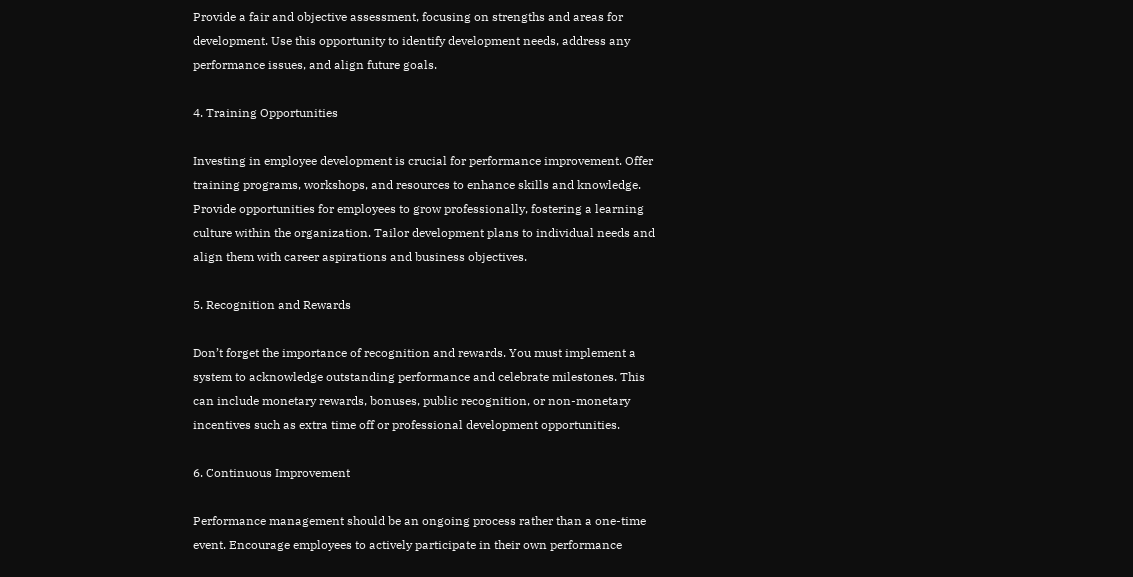Provide a fair and objective assessment, focusing on strengths and areas for development. Use this opportunity to identify development needs, address any performance issues, and align future goals.

4. Training Opportunities

Investing in employee development is crucial for performance improvement. Offer training programs, workshops, and resources to enhance skills and knowledge. Provide opportunities for employees to grow professionally, fostering a learning culture within the organization. Tailor development plans to individual needs and align them with career aspirations and business objectives.

5. Recognition and Rewards

Don’t forget the importance of recognition and rewards. You must implement a system to acknowledge outstanding performance and celebrate milestones. This can include monetary rewards, bonuses, public recognition, or non-monetary incentives such as extra time off or professional development opportunities.

6. Continuous Improvement

Performance management should be an ongoing process rather than a one-time event. Encourage employees to actively participate in their own performance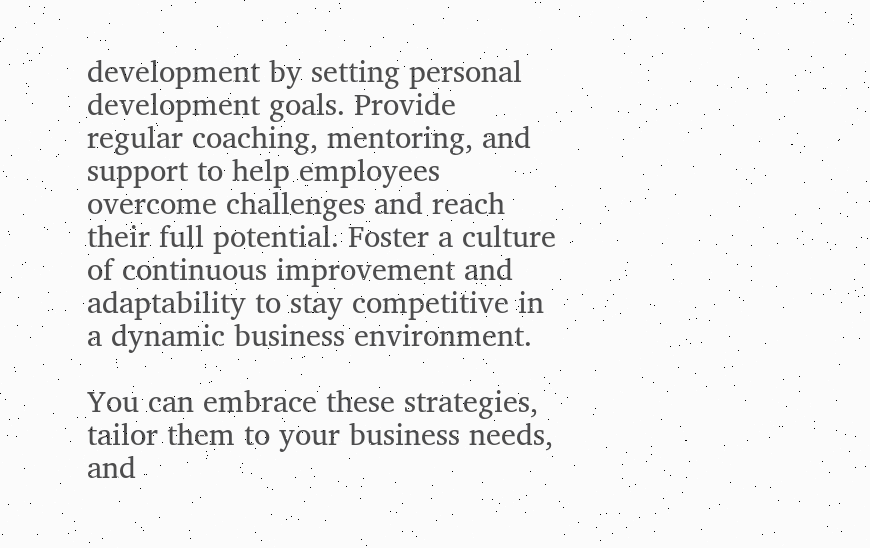development by setting personal development goals. Provide regular coaching, mentoring, and support to help employees overcome challenges and reach their full potential. Foster a culture of continuous improvement and adaptability to stay competitive in a dynamic business environment.

You can embrace these strategies, tailor them to your business needs, and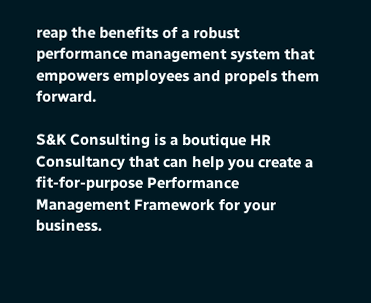reap the benefits of a robust performance management system that empowers employees and propels them forward.

S&K Consulting is a boutique HR Consultancy that can help you create a fit-for-purpose Performance Management Framework for your business.